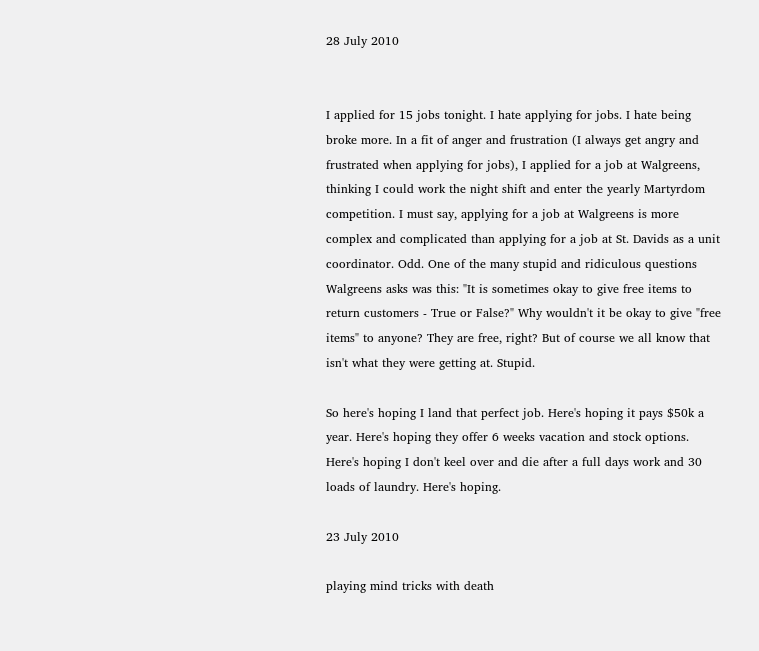28 July 2010


I applied for 15 jobs tonight. I hate applying for jobs. I hate being broke more. In a fit of anger and frustration (I always get angry and frustrated when applying for jobs), I applied for a job at Walgreens, thinking I could work the night shift and enter the yearly Martyrdom competition. I must say, applying for a job at Walgreens is more complex and complicated than applying for a job at St. Davids as a unit coordinator. Odd. One of the many stupid and ridiculous questions Walgreens asks was this: "It is sometimes okay to give free items to return customers - True or False?" Why wouldn't it be okay to give "free items" to anyone? They are free, right? But of course we all know that isn't what they were getting at. Stupid.

So here's hoping I land that perfect job. Here's hoping it pays $50k a year. Here's hoping they offer 6 weeks vacation and stock options. Here's hoping I don't keel over and die after a full days work and 30 loads of laundry. Here's hoping.

23 July 2010

playing mind tricks with death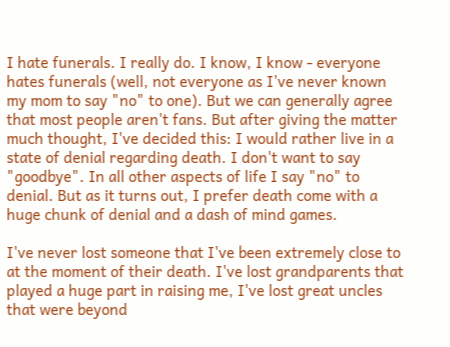I hate funerals. I really do. I know, I know - everyone hates funerals (well, not everyone as I've never known my mom to say "no" to one). But we can generally agree that most people aren't fans. But after giving the matter much thought, I've decided this: I would rather live in a state of denial regarding death. I don't want to say "goodbye". In all other aspects of life I say "no" to denial. But as it turns out, I prefer death come with a huge chunk of denial and a dash of mind games.

I've never lost someone that I've been extremely close to at the moment of their death. I've lost grandparents that played a huge part in raising me, I've lost great uncles that were beyond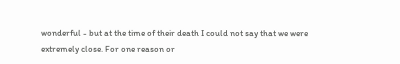wonderful - but at the time of their death I could not say that we were extremely close. For one reason or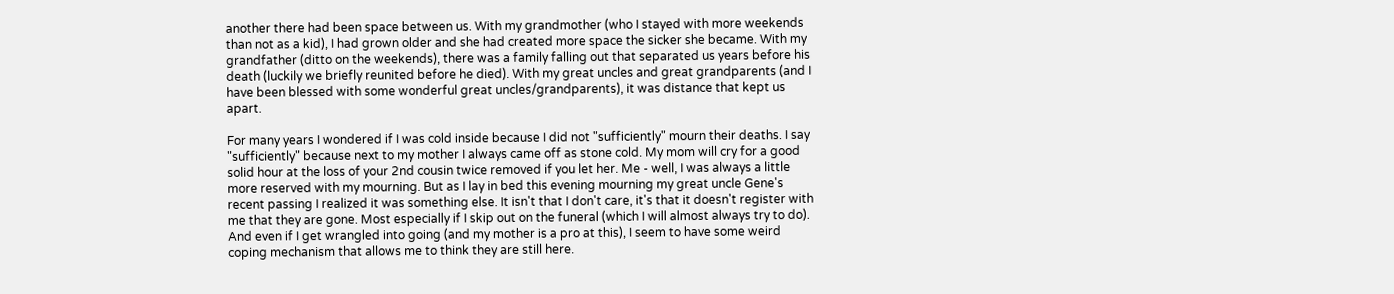another there had been space between us. With my grandmother (who I stayed with more weekends than not as a kid), I had grown older and she had created more space the sicker she became. With my grandfather (ditto on the weekends), there was a family falling out that separated us years before his death (luckily we briefly reunited before he died). With my great uncles and great grandparents (and I have been blessed with some wonderful great uncles/grandparents), it was distance that kept us apart.

For many years I wondered if I was cold inside because I did not "sufficiently" mourn their deaths. I say "sufficiently" because next to my mother I always came off as stone cold. My mom will cry for a good solid hour at the loss of your 2nd cousin twice removed if you let her. Me - well, I was always a little more reserved with my mourning. But as I lay in bed this evening mourning my great uncle Gene's recent passing I realized it was something else. It isn't that I don't care, it's that it doesn't register with me that they are gone. Most especially if I skip out on the funeral (which I will almost always try to do). And even if I get wrangled into going (and my mother is a pro at this), I seem to have some weird coping mechanism that allows me to think they are still here.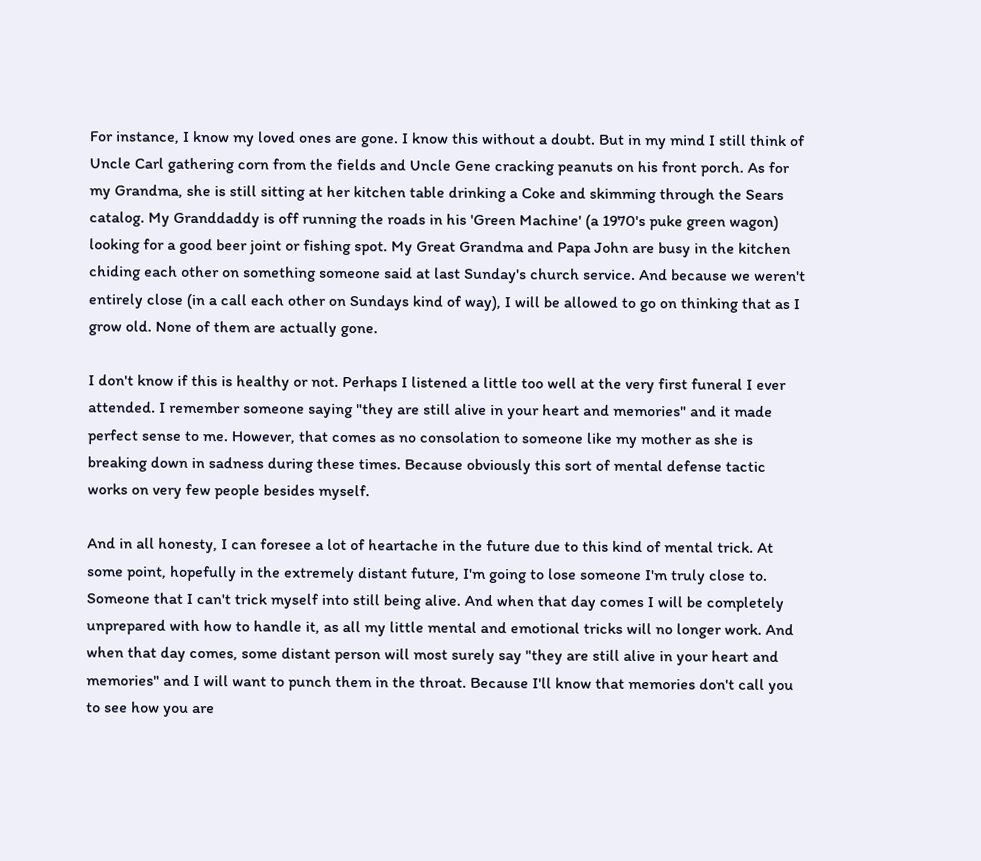For instance, I know my loved ones are gone. I know this without a doubt. But in my mind I still think of Uncle Carl gathering corn from the fields and Uncle Gene cracking peanuts on his front porch. As for my Grandma, she is still sitting at her kitchen table drinking a Coke and skimming through the Sears catalog. My Granddaddy is off running the roads in his 'Green Machine' (a 1970's puke green wagon) looking for a good beer joint or fishing spot. My Great Grandma and Papa John are busy in the kitchen chiding each other on something someone said at last Sunday's church service. And because we weren't entirely close (in a call each other on Sundays kind of way), I will be allowed to go on thinking that as I grow old. None of them are actually gone.

I don't know if this is healthy or not. Perhaps I listened a little too well at the very first funeral I ever attended. I remember someone saying "they are still alive in your heart and memories" and it made perfect sense to me. However, that comes as no consolation to someone like my mother as she is breaking down in sadness during these times. Because obviously this sort of mental defense tactic works on very few people besides myself.

And in all honesty, I can foresee a lot of heartache in the future due to this kind of mental trick. At some point, hopefully in the extremely distant future, I'm going to lose someone I'm truly close to. Someone that I can't trick myself into still being alive. And when that day comes I will be completely unprepared with how to handle it, as all my little mental and emotional tricks will no longer work. And when that day comes, some distant person will most surely say "they are still alive in your heart and memories" and I will want to punch them in the throat. Because I'll know that memories don't call you to see how you are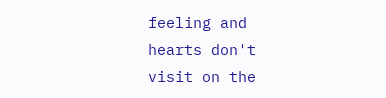feeling and hearts don't visit on the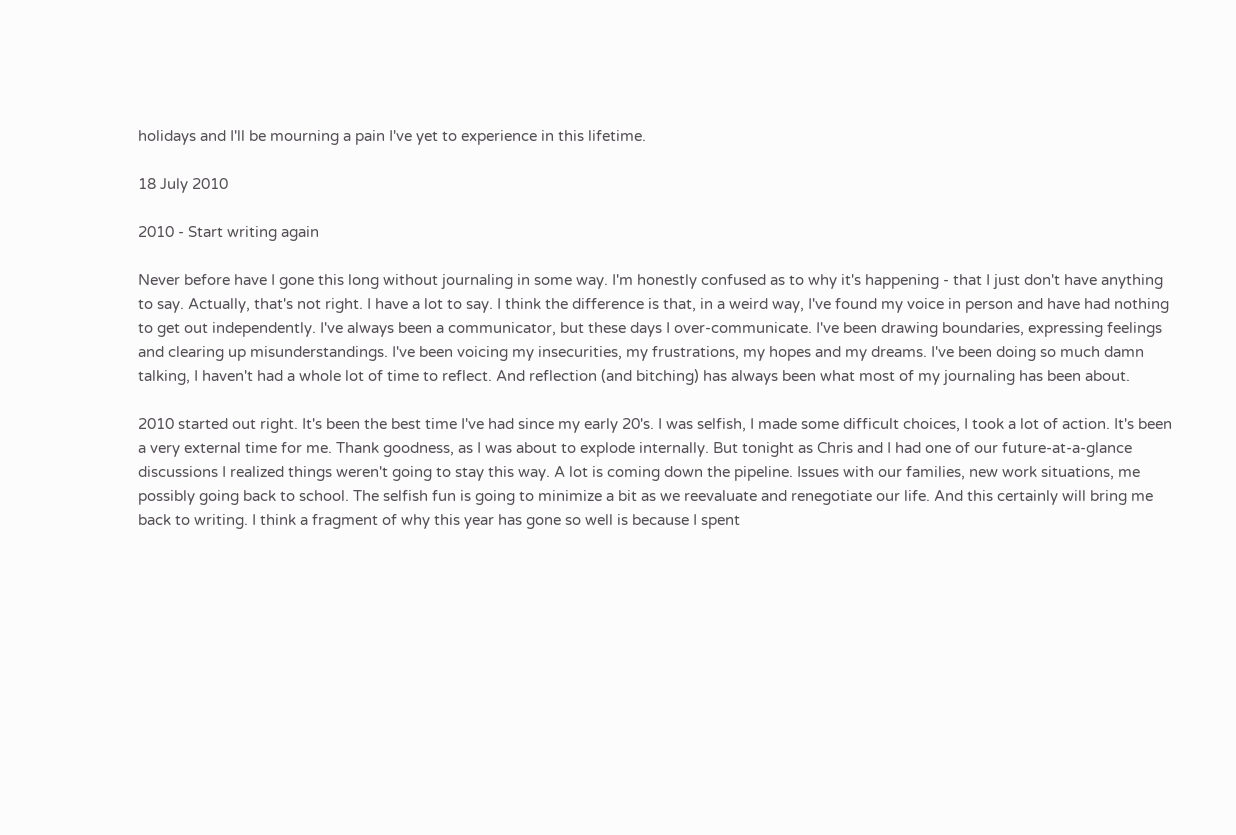holidays and I'll be mourning a pain I've yet to experience in this lifetime.

18 July 2010

2010 - Start writing again

Never before have I gone this long without journaling in some way. I'm honestly confused as to why it's happening - that I just don't have anything to say. Actually, that's not right. I have a lot to say. I think the difference is that, in a weird way, I've found my voice in person and have had nothing to get out independently. I've always been a communicator, but these days I over-communicate. I've been drawing boundaries, expressing feelings and clearing up misunderstandings. I've been voicing my insecurities, my frustrations, my hopes and my dreams. I've been doing so much damn talking, I haven't had a whole lot of time to reflect. And reflection (and bitching) has always been what most of my journaling has been about.

2010 started out right. It's been the best time I've had since my early 20's. I was selfish, I made some difficult choices, I took a lot of action. It's been a very external time for me. Thank goodness, as I was about to explode internally. But tonight as Chris and I had one of our future-at-a-glance discussions I realized things weren't going to stay this way. A lot is coming down the pipeline. Issues with our families, new work situations, me possibly going back to school. The selfish fun is going to minimize a bit as we reevaluate and renegotiate our life. And this certainly will bring me back to writing. I think a fragment of why this year has gone so well is because I spent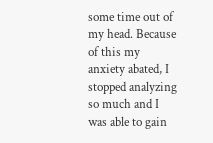some time out of my head. Because of this my anxiety abated, I stopped analyzing so much and I was able to gain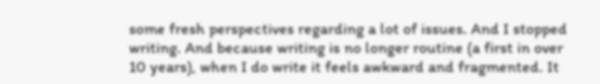some fresh perspectives regarding a lot of issues. And I stopped writing. And because writing is no longer routine (a first in over 10 years), when I do write it feels awkward and fragmented. It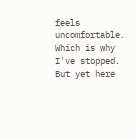feels uncomfortable. Which is why I've stopped. But yet here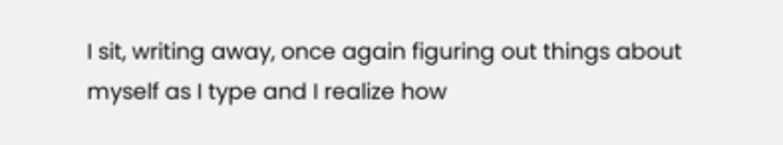I sit, writing away, once again figuring out things about myself as I type and I realize how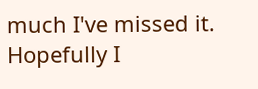much I've missed it. Hopefully I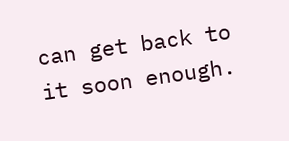can get back to it soon enough.